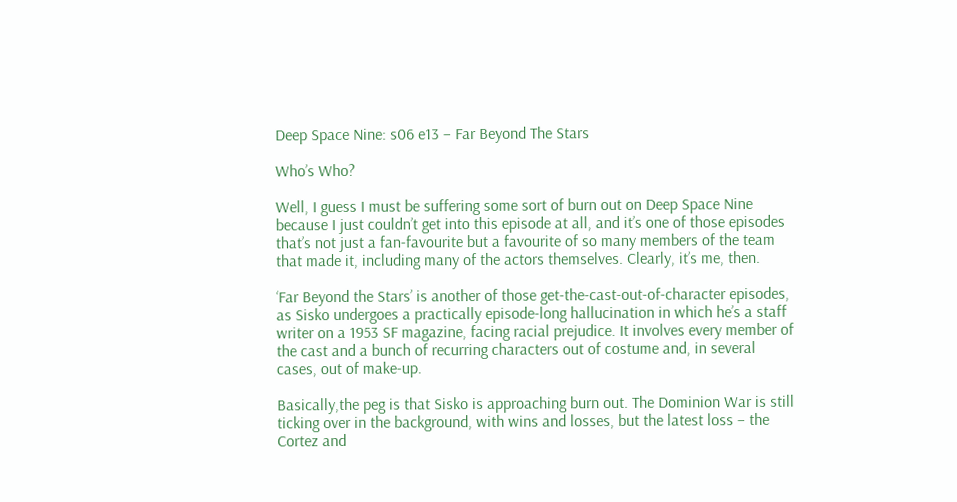Deep Space Nine: s06 e13 – Far Beyond The Stars

Who’s Who?

Well, I guess I must be suffering some sort of burn out on Deep Space Nine because I just couldn’t get into this episode at all, and it’s one of those episodes that’s not just a fan-favourite but a favourite of so many members of the team that made it, including many of the actors themselves. Clearly, it’s me, then.

‘Far Beyond the Stars’ is another of those get-the-cast-out-of-character episodes, as Sisko undergoes a practically episode-long hallucination in which he’s a staff writer on a 1953 SF magazine, facing racial prejudice. It involves every member of the cast and a bunch of recurring characters out of costume and, in several cases, out of make-up.

Basically,the peg is that Sisko is approaching burn out. The Dominion War is still ticking over in the background, with wins and losses, but the latest loss – the Cortez and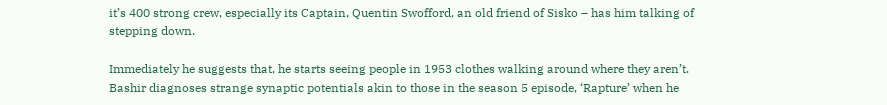it’s 400 strong crew, especially its Captain, Quentin Swofford, an old friend of Sisko – has him talking of stepping down.

Immediately he suggests that, he starts seeing people in 1953 clothes walking around where they aren’t. Bashir diagnoses strange synaptic potentials akin to those in the season 5 episode, ‘Rapture’ when he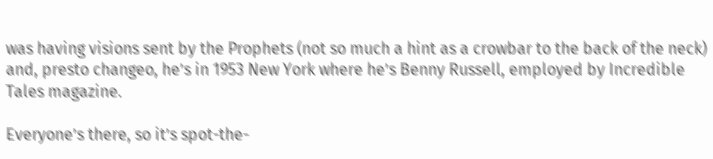was having visions sent by the Prophets (not so much a hint as a crowbar to the back of the neck) and, presto changeo, he’s in 1953 New York where he’s Benny Russell, employed by Incredible Tales magazine.

Everyone’s there, so it’s spot-the-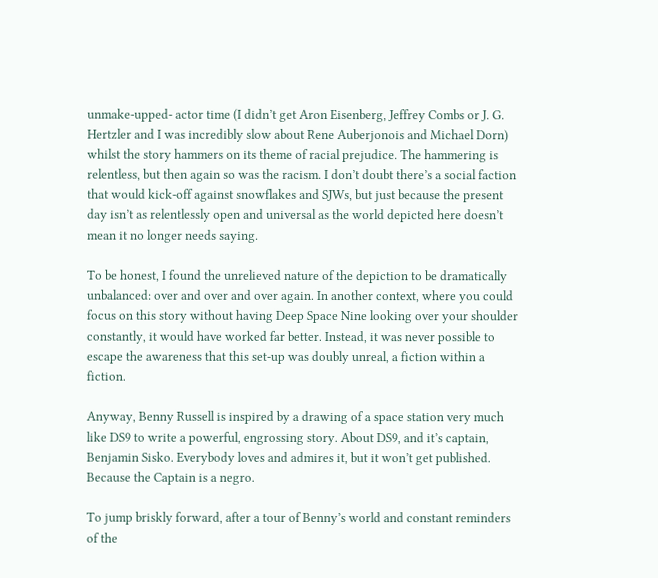unmake-upped- actor time (I didn’t get Aron Eisenberg, Jeffrey Combs or J. G. Hertzler and I was incredibly slow about Rene Auberjonois and Michael Dorn) whilst the story hammers on its theme of racial prejudice. The hammering is relentless, but then again so was the racism. I don’t doubt there’s a social faction that would kick-off against snowflakes and SJWs, but just because the present day isn’t as relentlessly open and universal as the world depicted here doesn’t mean it no longer needs saying.

To be honest, I found the unrelieved nature of the depiction to be dramatically unbalanced: over and over and over again. In another context, where you could focus on this story without having Deep Space Nine looking over your shoulder constantly, it would have worked far better. Instead, it was never possible to escape the awareness that this set-up was doubly unreal, a fiction within a fiction.

Anyway, Benny Russell is inspired by a drawing of a space station very much like DS9 to write a powerful, engrossing story. About DS9, and it’s captain, Benjamin Sisko. Everybody loves and admires it, but it won’t get published. Because the Captain is a negro.

To jump briskly forward, after a tour of Benny’s world and constant reminders of the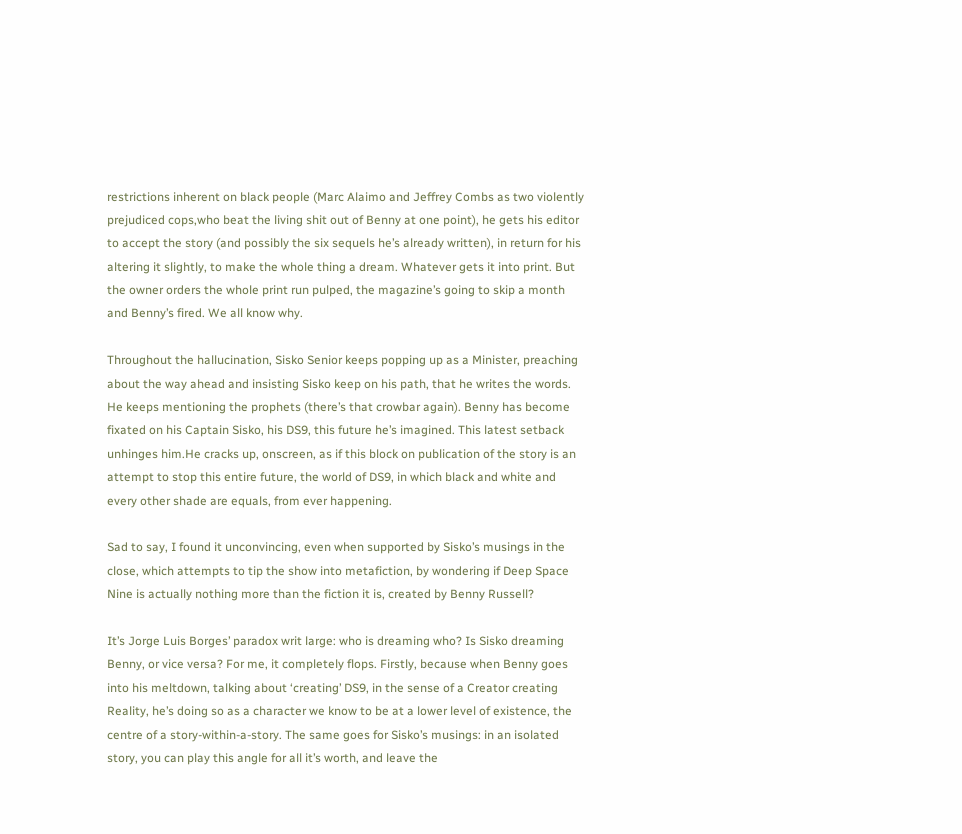restrictions inherent on black people (Marc Alaimo and Jeffrey Combs as two violently prejudiced cops,who beat the living shit out of Benny at one point), he gets his editor to accept the story (and possibly the six sequels he’s already written), in return for his altering it slightly, to make the whole thing a dream. Whatever gets it into print. But the owner orders the whole print run pulped, the magazine’s going to skip a month and Benny’s fired. We all know why.

Throughout the hallucination, Sisko Senior keeps popping up as a Minister, preaching about the way ahead and insisting Sisko keep on his path, that he writes the words. He keeps mentioning the prophets (there’s that crowbar again). Benny has become fixated on his Captain Sisko, his DS9, this future he’s imagined. This latest setback unhinges him.He cracks up, onscreen, as if this block on publication of the story is an attempt to stop this entire future, the world of DS9, in which black and white and every other shade are equals, from ever happening.

Sad to say, I found it unconvincing, even when supported by Sisko’s musings in the close, which attempts to tip the show into metafiction, by wondering if Deep Space Nine is actually nothing more than the fiction it is, created by Benny Russell?

It’s Jorge Luis Borges’ paradox writ large: who is dreaming who? Is Sisko dreaming Benny, or vice versa? For me, it completely flops. Firstly, because when Benny goes into his meltdown, talking about ‘creating’ DS9, in the sense of a Creator creating Reality, he’s doing so as a character we know to be at a lower level of existence, the centre of a story-within-a-story. The same goes for Sisko’s musings: in an isolated story, you can play this angle for all it’s worth, and leave the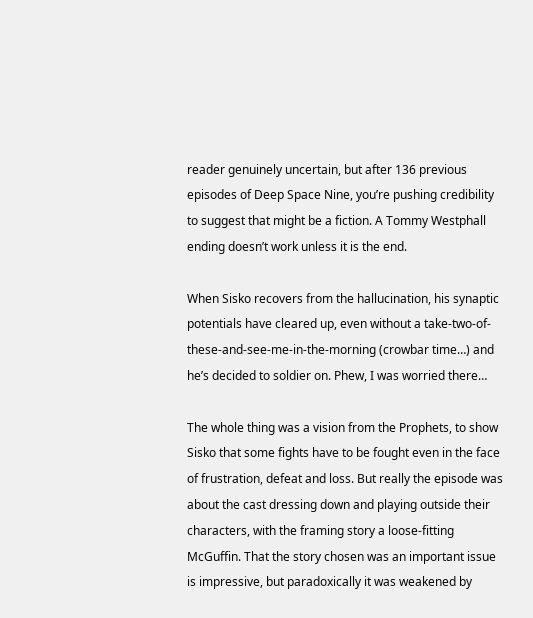reader genuinely uncertain, but after 136 previous episodes of Deep Space Nine, you’re pushing credibility to suggest that might be a fiction. A Tommy Westphall ending doesn’t work unless it is the end.

When Sisko recovers from the hallucination, his synaptic potentials have cleared up, even without a take-two-of-these-and-see-me-in-the-morning (crowbar time…) and he’s decided to soldier on. Phew, I was worried there…

The whole thing was a vision from the Prophets, to show Sisko that some fights have to be fought even in the face of frustration, defeat and loss. But really the episode was about the cast dressing down and playing outside their characters, with the framing story a loose-fitting McGuffin. That the story chosen was an important issue is impressive, but paradoxically it was weakened by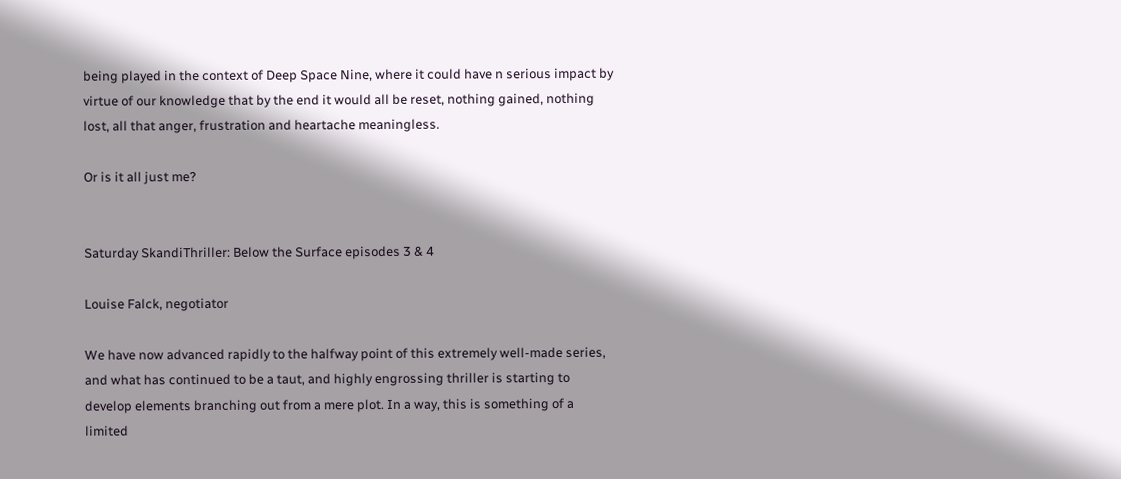being played in the context of Deep Space Nine, where it could have n serious impact by virtue of our knowledge that by the end it would all be reset, nothing gained, nothing lost, all that anger, frustration and heartache meaningless.

Or is it all just me?


Saturday SkandiThriller: Below the Surface episodes 3 & 4

Louise Falck, negotiator

We have now advanced rapidly to the halfway point of this extremely well-made series, and what has continued to be a taut, and highly engrossing thriller is starting to develop elements branching out from a mere plot. In a way, this is something of a limited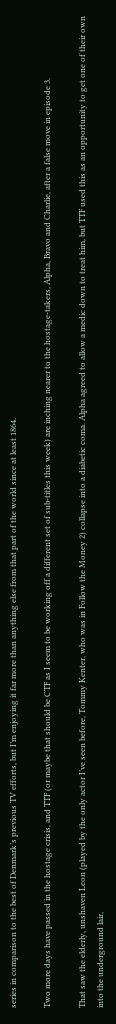series in comparison to the best of Denmark’s previous TV efforts, but I’m enjoying it far more than anything else from that part of the world since at least 1864.

Two more days have passed in the hostage crisis, and TTF (or maybe that should be CTF as I seem to be working off a different set of sub-titles this week) are inching nearer to the hostage-takers, Alpha, Bravo and Charlie, after a false move in episode 3.

That saw the elderly, unshaven Leon (played by the only actor I’ve seen before, Tommy Kenter, who was in Follow the Money 2) collapse into a diabetic coma. Alpha agreed to allow a medic down to treat him, but TTF used this as an opportunity to get one of their own into the underground lair,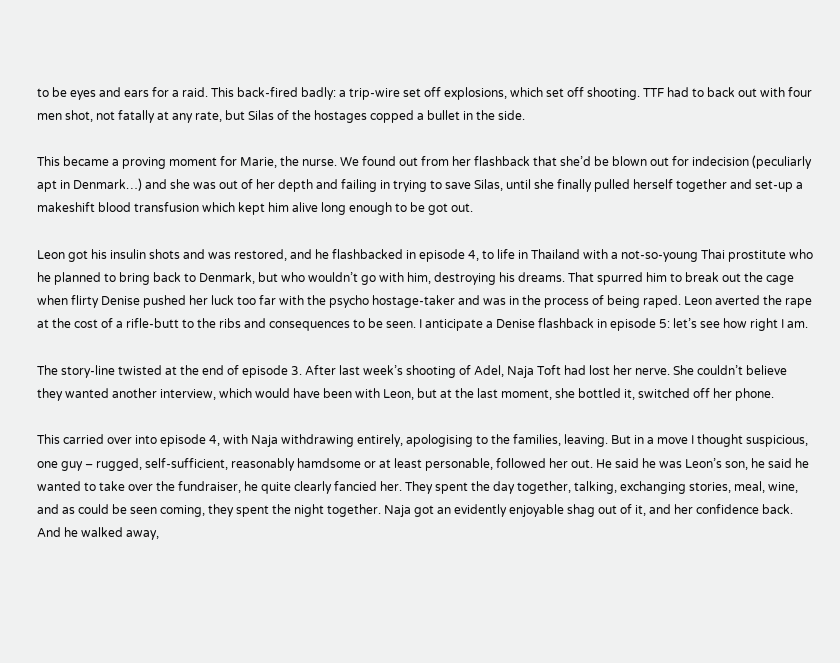to be eyes and ears for a raid. This back-fired badly: a trip-wire set off explosions, which set off shooting. TTF had to back out with four men shot, not fatally at any rate, but Silas of the hostages copped a bullet in the side.

This became a proving moment for Marie, the nurse. We found out from her flashback that she’d be blown out for indecision (peculiarly apt in Denmark…) and she was out of her depth and failing in trying to save Silas, until she finally pulled herself together and set-up a makeshift blood transfusion which kept him alive long enough to be got out.

Leon got his insulin shots and was restored, and he flashbacked in episode 4, to life in Thailand with a not-so-young Thai prostitute who he planned to bring back to Denmark, but who wouldn’t go with him, destroying his dreams. That spurred him to break out the cage when flirty Denise pushed her luck too far with the psycho hostage-taker and was in the process of being raped. Leon averted the rape at the cost of a rifle-butt to the ribs and consequences to be seen. I anticipate a Denise flashback in episode 5: let’s see how right I am.

The story-line twisted at the end of episode 3. After last week’s shooting of Adel, Naja Toft had lost her nerve. She couldn’t believe they wanted another interview, which would have been with Leon, but at the last moment, she bottled it, switched off her phone.

This carried over into episode 4, with Naja withdrawing entirely, apologising to the families, leaving. But in a move I thought suspicious, one guy – rugged, self-sufficient, reasonably hamdsome or at least personable, followed her out. He said he was Leon’s son, he said he wanted to take over the fundraiser, he quite clearly fancied her. They spent the day together, talking, exchanging stories, meal, wine, and as could be seen coming, they spent the night together. Naja got an evidently enjoyable shag out of it, and her confidence back. And he walked away,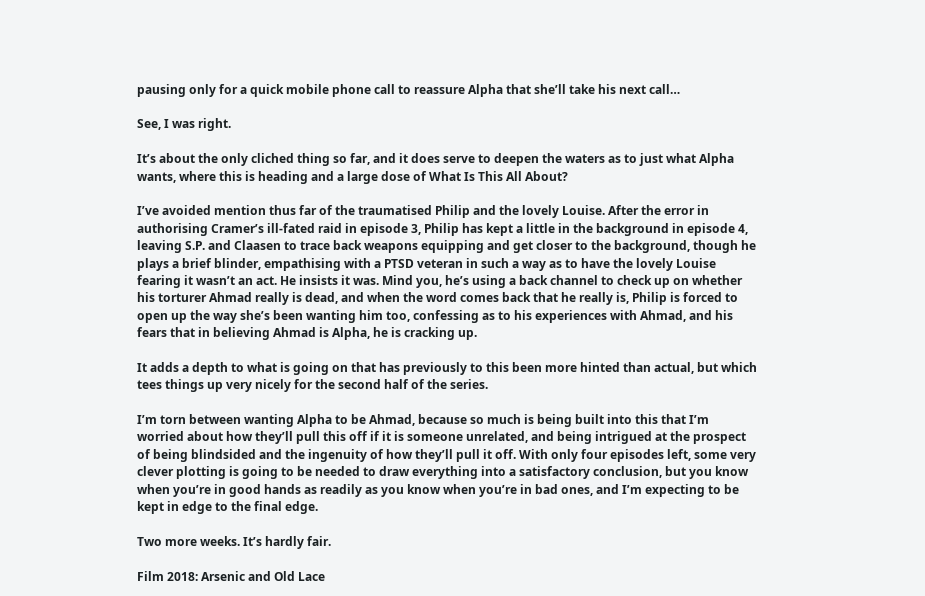pausing only for a quick mobile phone call to reassure Alpha that she’ll take his next call…

See, I was right.

It’s about the only cliched thing so far, and it does serve to deepen the waters as to just what Alpha wants, where this is heading and a large dose of What Is This All About?

I’ve avoided mention thus far of the traumatised Philip and the lovely Louise. After the error in authorising Cramer’s ill-fated raid in episode 3, Philip has kept a little in the background in episode 4, leaving S.P. and Claasen to trace back weapons equipping and get closer to the background, though he plays a brief blinder, empathising with a PTSD veteran in such a way as to have the lovely Louise fearing it wasn’t an act. He insists it was. Mind you, he’s using a back channel to check up on whether his torturer Ahmad really is dead, and when the word comes back that he really is, Philip is forced to open up the way she’s been wanting him too, confessing as to his experiences with Ahmad, and his fears that in believing Ahmad is Alpha, he is cracking up.

It adds a depth to what is going on that has previously to this been more hinted than actual, but which tees things up very nicely for the second half of the series.

I’m torn between wanting Alpha to be Ahmad, because so much is being built into this that I’m worried about how they’ll pull this off if it is someone unrelated, and being intrigued at the prospect of being blindsided and the ingenuity of how they’ll pull it off. With only four episodes left, some very clever plotting is going to be needed to draw everything into a satisfactory conclusion, but you know when you’re in good hands as readily as you know when you’re in bad ones, and I’m expecting to be kept in edge to the final edge.

Two more weeks. It’s hardly fair.

Film 2018: Arsenic and Old Lace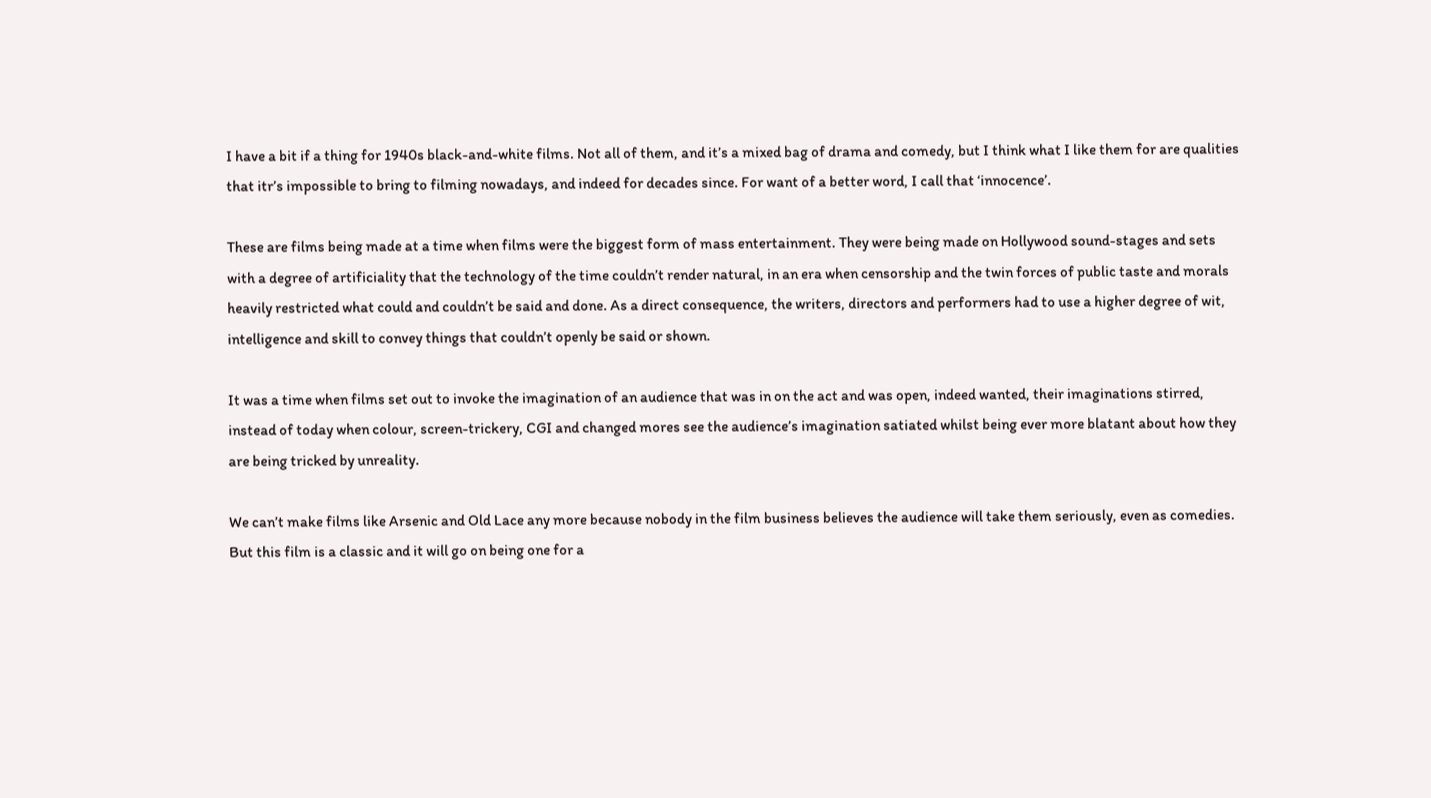I have a bit if a thing for 1940s black-and-white films. Not all of them, and it’s a mixed bag of drama and comedy, but I think what I like them for are qualities that itr’s impossible to bring to filming nowadays, and indeed for decades since. For want of a better word, I call that ‘innocence’.

These are films being made at a time when films were the biggest form of mass entertainment. They were being made on Hollywood sound-stages and sets with a degree of artificiality that the technology of the time couldn’t render natural, in an era when censorship and the twin forces of public taste and morals heavily restricted what could and couldn’t be said and done. As a direct consequence, the writers, directors and performers had to use a higher degree of wit, intelligence and skill to convey things that couldn’t openly be said or shown.

It was a time when films set out to invoke the imagination of an audience that was in on the act and was open, indeed wanted, their imaginations stirred, instead of today when colour, screen-trickery, CGI and changed mores see the audience’s imagination satiated whilst being ever more blatant about how they are being tricked by unreality.

We can’t make films like Arsenic and Old Lace any more because nobody in the film business believes the audience will take them seriously, even as comedies. But this film is a classic and it will go on being one for a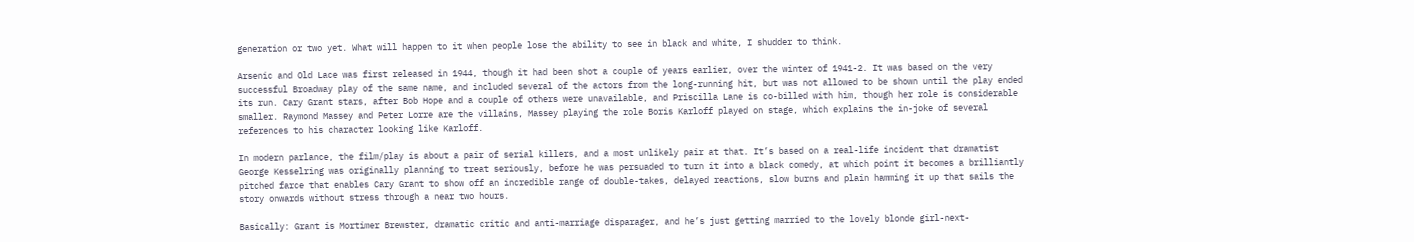generation or two yet. What will happen to it when people lose the ability to see in black and white, I shudder to think.

Arsenic and Old Lace was first released in 1944, though it had been shot a couple of years earlier, over the winter of 1941-2. It was based on the very successful Broadway play of the same name, and included several of the actors from the long-running hit, but was not allowed to be shown until the play ended its run. Cary Grant stars, after Bob Hope and a couple of others were unavailable, and Priscilla Lane is co-billed with him, though her role is considerable smaller. Raymond Massey and Peter Lorre are the villains, Massey playing the role Boris Karloff played on stage, which explains the in-joke of several references to his character looking like Karloff.

In modern parlance, the film/play is about a pair of serial killers, and a most unlikely pair at that. It’s based on a real-life incident that dramatist George Kesselring was originally planning to treat seriously, before he was persuaded to turn it into a black comedy, at which point it becomes a brilliantly pitched farce that enables Cary Grant to show off an incredible range of double-takes, delayed reactions, slow burns and plain hamming it up that sails the story onwards without stress through a near two hours.

Basically: Grant is Mortimer Brewster, dramatic critic and anti-marriage disparager, and he’s just getting married to the lovely blonde girl-next-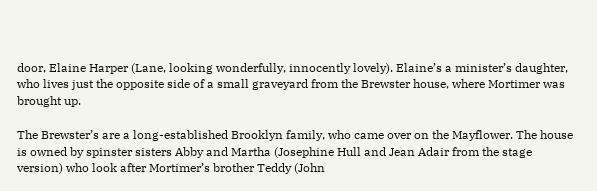door, Elaine Harper (Lane, looking wonderfully, innocently lovely). Elaine’s a minister’s daughter, who lives just the opposite side of a small graveyard from the Brewster house, where Mortimer was brought up.

The Brewster’s are a long-established Brooklyn family, who came over on the Mayflower. The house is owned by spinster sisters Abby and Martha (Josephine Hull and Jean Adair from the stage version) who look after Mortimer’s brother Teddy (John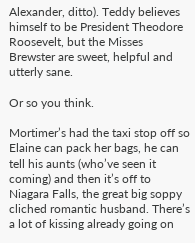Alexander, ditto). Teddy believes himself to be President Theodore Roosevelt, but the Misses Brewster are sweet, helpful and utterly sane.

Or so you think.

Mortimer’s had the taxi stop off so Elaine can pack her bags, he can tell his aunts (who’ve seen it coming) and then it’s off to Niagara Falls, the great big soppy cliched romantic husband. There’s a lot of kissing already going on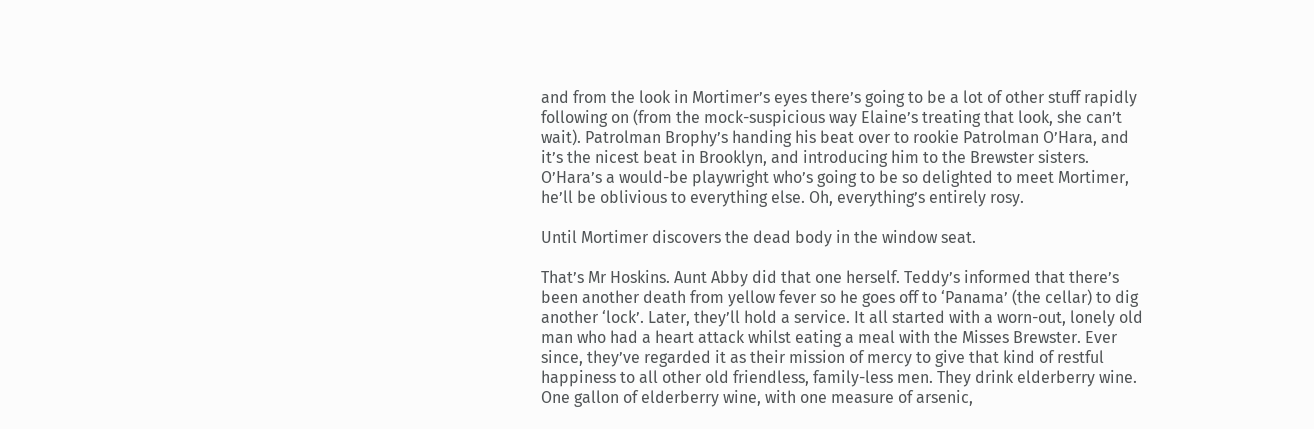and from the look in Mortimer’s eyes there’s going to be a lot of other stuff rapidly following on (from the mock-suspicious way Elaine’s treating that look, she can’t wait). Patrolman Brophy’s handing his beat over to rookie Patrolman O’Hara, and it’s the nicest beat in Brooklyn, and introducing him to the Brewster sisters. O’Hara’s a would-be playwright who’s going to be so delighted to meet Mortimer, he’ll be oblivious to everything else. Oh, everything’s entirely rosy.

Until Mortimer discovers the dead body in the window seat.

That’s Mr Hoskins. Aunt Abby did that one herself. Teddy’s informed that there’s been another death from yellow fever so he goes off to ‘Panama’ (the cellar) to dig another ‘lock’. Later, they’ll hold a service. It all started with a worn-out, lonely old man who had a heart attack whilst eating a meal with the Misses Brewster. Ever since, they’ve regarded it as their mission of mercy to give that kind of restful happiness to all other old friendless, family-less men. They drink elderberry wine. One gallon of elderberry wine, with one measure of arsenic,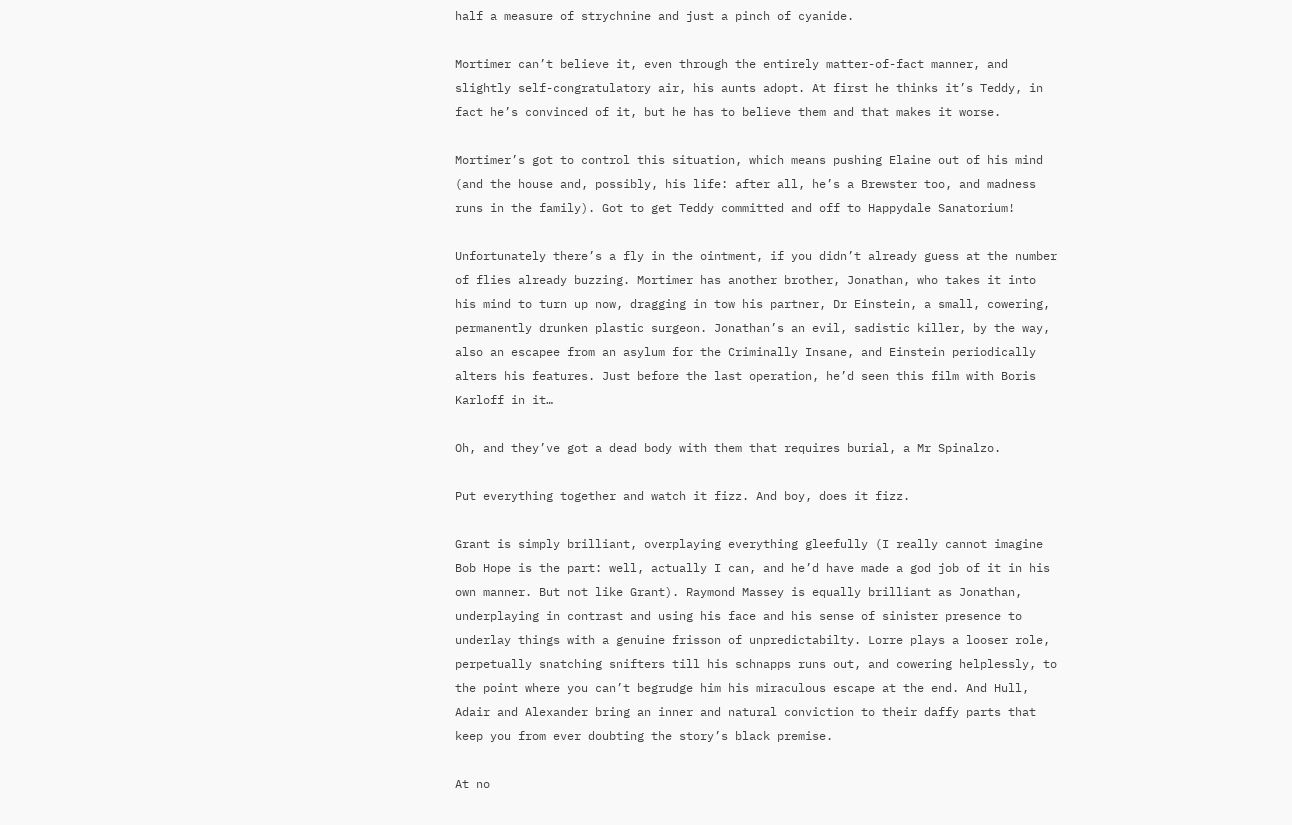half a measure of strychnine and just a pinch of cyanide.

Mortimer can’t believe it, even through the entirely matter-of-fact manner, and slightly self-congratulatory air, his aunts adopt. At first he thinks it’s Teddy, in fact he’s convinced of it, but he has to believe them and that makes it worse.

Mortimer’s got to control this situation, which means pushing Elaine out of his mind (and the house and, possibly, his life: after all, he’s a Brewster too, and madness runs in the family). Got to get Teddy committed and off to Happydale Sanatorium!

Unfortunately there’s a fly in the ointment, if you didn’t already guess at the number of flies already buzzing. Mortimer has another brother, Jonathan, who takes it into his mind to turn up now, dragging in tow his partner, Dr Einstein, a small, cowering, permanently drunken plastic surgeon. Jonathan’s an evil, sadistic killer, by the way, also an escapee from an asylum for the Criminally Insane, and Einstein periodically alters his features. Just before the last operation, he’d seen this film with Boris Karloff in it…

Oh, and they’ve got a dead body with them that requires burial, a Mr Spinalzo.

Put everything together and watch it fizz. And boy, does it fizz.

Grant is simply brilliant, overplaying everything gleefully (I really cannot imagine Bob Hope is the part: well, actually I can, and he’d have made a god job of it in his own manner. But not like Grant). Raymond Massey is equally brilliant as Jonathan, underplaying in contrast and using his face and his sense of sinister presence to underlay things with a genuine frisson of unpredictabilty. Lorre plays a looser role, perpetually snatching snifters till his schnapps runs out, and cowering helplessly, to the point where you can’t begrudge him his miraculous escape at the end. And Hull, Adair and Alexander bring an inner and natural conviction to their daffy parts that keep you from ever doubting the story’s black premise.

At no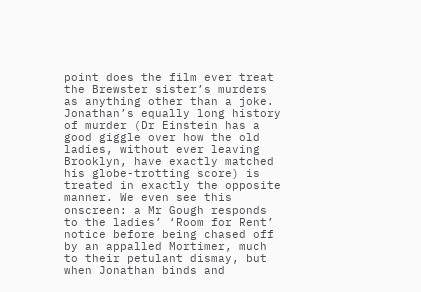point does the film ever treat the Brewster sister’s murders as anything other than a joke. Jonathan’s equally long history of murder (Dr Einstein has a good giggle over how the old ladies, without ever leaving Brooklyn, have exactly matched his globe-trotting score) is treated in exactly the opposite manner. We even see this onscreen: a Mr Gough responds to the ladies’ ‘Room for Rent’ notice before being chased off by an appalled Mortimer, much to their petulant dismay, but when Jonathan binds and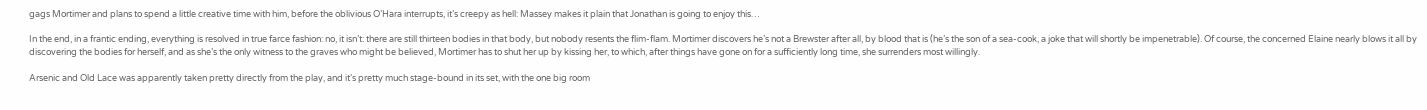gags Mortimer and plans to spend a little creative time with him, before the oblivious O’Hara interrupts, it’s creepy as hell: Massey makes it plain that Jonathan is going to enjoy this…

In the end, in a frantic ending, everything is resolved in true farce fashion: no, it isn’t: there are still thirteen bodies in that body, but nobody resents the flim-flam. Mortimer discovers he’s not a Brewster after all, by blood that is (he’s the son of a sea-cook, a joke that will shortly be impenetrable). Of course, the concerned Elaine nearly blows it all by discovering the bodies for herself, and as she’s the only witness to the graves who might be believed, Mortimer has to shut her up by kissing her, to which, after things have gone on for a sufficiently long time, she surrenders most willingly.

Arsenic and Old Lace was apparently taken pretty directly from the play, and it’s pretty much stage-bound in its set, with the one big room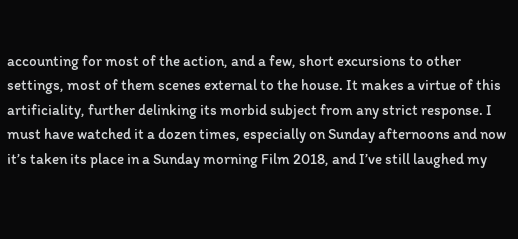accounting for most of the action, and a few, short excursions to other settings, most of them scenes external to the house. It makes a virtue of this artificiality, further delinking its morbid subject from any strict response. I must have watched it a dozen times, especially on Sunday afternoons and now it’s taken its place in a Sunday morning Film 2018, and I’ve still laughed my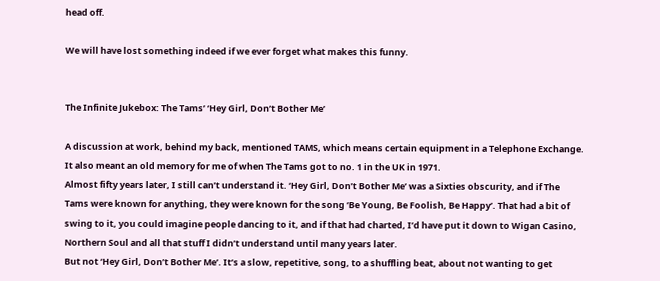head off.

We will have lost something indeed if we ever forget what makes this funny.


The Infinite Jukebox: The Tams’ ‘Hey Girl, Don’t Bother Me’

A discussion at work, behind my back, mentioned TAMS, which means certain equipment in a Telephone Exchange. It also meant an old memory for me of when The Tams got to no. 1 in the UK in 1971.
Almost fifty years later, I still can’t understand it. ‘Hey Girl, Don’t Bother Me’ was a Sixties obscurity, and if The Tams were known for anything, they were known for the song ‘Be Young, Be Foolish, Be Happy’. That had a bit of swing to it, you could imagine people dancing to it, and if that had charted, I’d have put it down to Wigan Casino, Northern Soul and all that stuff I didn’t understand until many years later.
But not ‘Hey Girl, Don’t Bother Me’. It’s a slow, repetitive, song, to a shuffling beat, about not wanting to get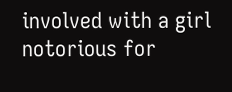involved with a girl notorious for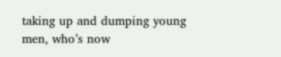taking up and dumping young men, who’s now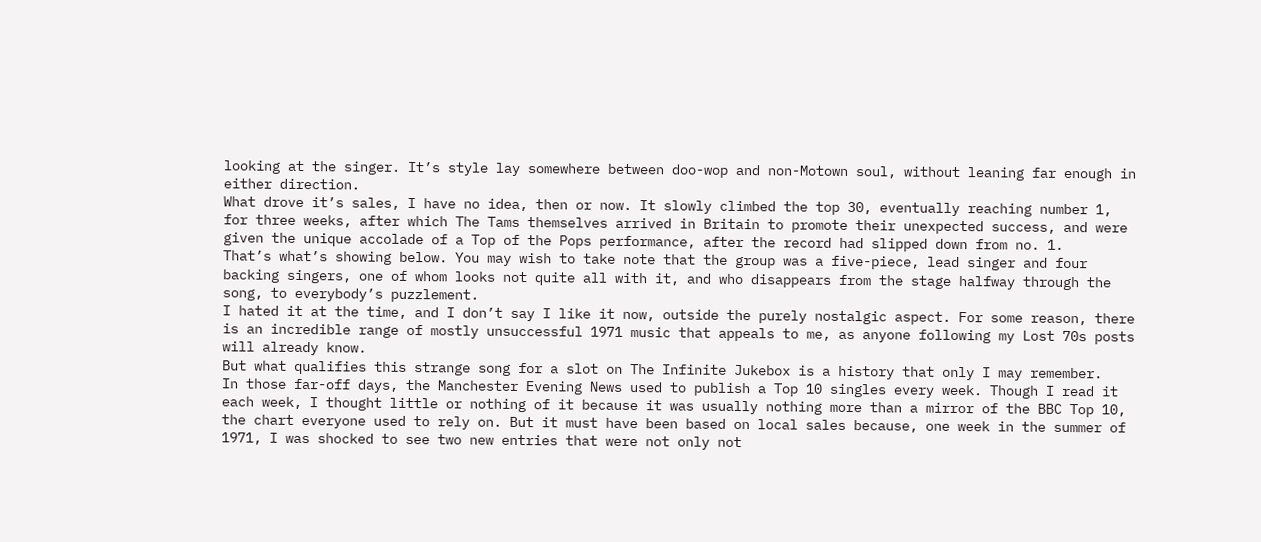looking at the singer. It’s style lay somewhere between doo-wop and non-Motown soul, without leaning far enough in either direction.
What drove it’s sales, I have no idea, then or now. It slowly climbed the top 30, eventually reaching number 1, for three weeks, after which The Tams themselves arrived in Britain to promote their unexpected success, and were given the unique accolade of a Top of the Pops performance, after the record had slipped down from no. 1.
That’s what’s showing below. You may wish to take note that the group was a five-piece, lead singer and four backing singers, one of whom looks not quite all with it, and who disappears from the stage halfway through the song, to everybody’s puzzlement.
I hated it at the time, and I don’t say I like it now, outside the purely nostalgic aspect. For some reason, there is an incredible range of mostly unsuccessful 1971 music that appeals to me, as anyone following my Lost 70s posts will already know.
But what qualifies this strange song for a slot on The Infinite Jukebox is a history that only I may remember.
In those far-off days, the Manchester Evening News used to publish a Top 10 singles every week. Though I read it each week, I thought little or nothing of it because it was usually nothing more than a mirror of the BBC Top 10, the chart everyone used to rely on. But it must have been based on local sales because, one week in the summer of 1971, I was shocked to see two new entries that were not only not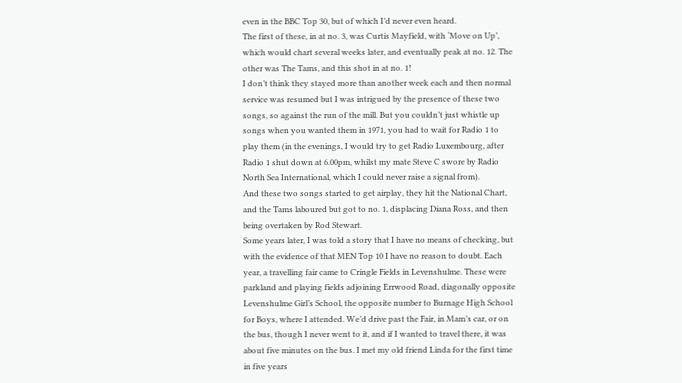even in the BBC Top 30, but of which I’d never even heard.
The first of these, in at no. 3, was Curtis Mayfield, with ‘Move on Up’, which would chart several weeks later, and eventually peak at no. 12. The other was The Tams, and this shot in at no. 1!
I don’t think they stayed more than another week each and then normal service was resumed but I was intrigued by the presence of these two songs, so against the run of the mill. But you couldn’t just whistle up songs when you wanted them in 1971, you had to wait for Radio 1 to play them (in the evenings, I would try to get Radio Luxembourg, after Radio 1 shut down at 6.00pm, whilst my mate Steve C swore by Radio North Sea International, which I could never raise a signal from).
And these two songs started to get airplay, they hit the National Chart, and the Tams laboured but got to no. 1, displacing Diana Ross, and then being overtaken by Rod Stewart.
Some years later, I was told a story that I have no means of checking, but with the evidence of that MEN Top 10 I have no reason to doubt. Each year, a travelling fair came to Cringle Fields in Levenshulme. These were parkland and playing fields adjoining Errwood Road, diagonally opposite Levenshulme Girl’s School, the opposite number to Burnage High School for Boys, where I attended. We’d drive past the Fair, in Mam’s car, or on the bus, though I never went to it, and if I wanted to travel there, it was about five minutes on the bus. I met my old friend Linda for the first time in five years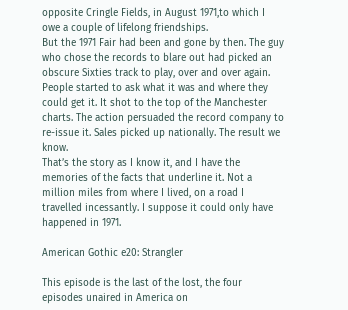opposite Cringle Fields, in August 1971,to which I owe a couple of lifelong friendships.
But the 1971 Fair had been and gone by then. The guy who chose the records to blare out had picked an obscure Sixties track to play, over and over again. People started to ask what it was and where they could get it. It shot to the top of the Manchester charts. The action persuaded the record company to re-issue it. Sales picked up nationally. The result we know.
That’s the story as I know it, and I have the memories of the facts that underline it. Not a million miles from where I lived, on a road I travelled incessantly. I suppose it could only have happened in 1971.

American Gothic e20: Strangler

This episode is the last of the lost, the four episodes unaired in America on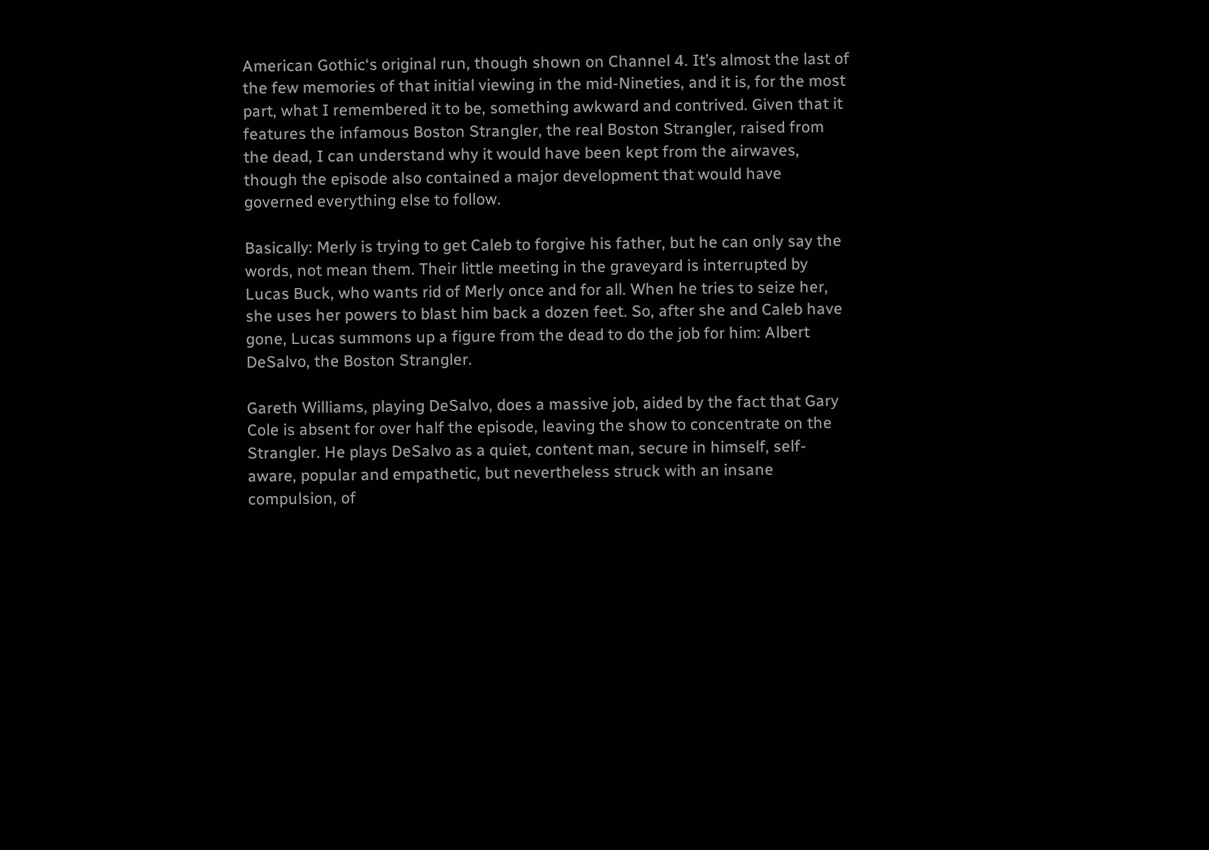American Gothic‘s original run, though shown on Channel 4. It’s almost the last of the few memories of that initial viewing in the mid-Nineties, and it is, for the most part, what I remembered it to be, something awkward and contrived. Given that it features the infamous Boston Strangler, the real Boston Strangler, raised from the dead, I can understand why it would have been kept from the airwaves, though the episode also contained a major development that would have governed everything else to follow.

Basically: Merly is trying to get Caleb to forgive his father, but he can only say the words, not mean them. Their little meeting in the graveyard is interrupted by Lucas Buck, who wants rid of Merly once and for all. When he tries to seize her, she uses her powers to blast him back a dozen feet. So, after she and Caleb have gone, Lucas summons up a figure from the dead to do the job for him: Albert DeSalvo, the Boston Strangler.

Gareth Williams, playing DeSalvo, does a massive job, aided by the fact that Gary Cole is absent for over half the episode, leaving the show to concentrate on the Strangler. He plays DeSalvo as a quiet, content man, secure in himself, self-aware, popular and empathetic, but nevertheless struck with an insane compulsion, of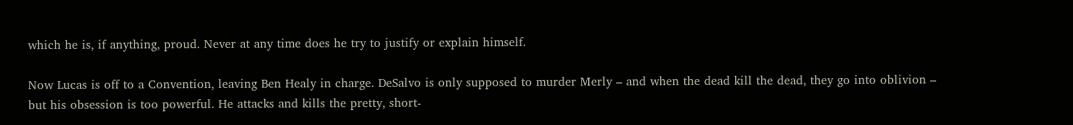which he is, if anything, proud. Never at any time does he try to justify or explain himself.

Now Lucas is off to a Convention, leaving Ben Healy in charge. DeSalvo is only supposed to murder Merly – and when the dead kill the dead, they go into oblivion – but his obsession is too powerful. He attacks and kills the pretty, short-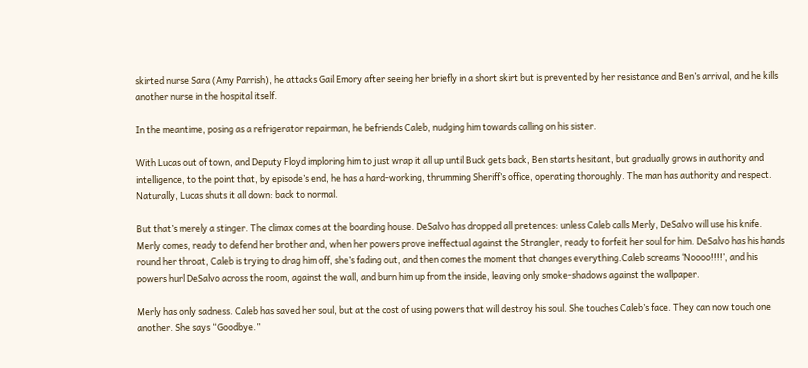skirted nurse Sara (Amy Parrish), he attacks Gail Emory after seeing her briefly in a short skirt but is prevented by her resistance and Ben’s arrival, and he kills another nurse in the hospital itself.

In the meantime, posing as a refrigerator repairman, he befriends Caleb, nudging him towards calling on his sister.

With Lucas out of town, and Deputy Floyd imploring him to just wrap it all up until Buck gets back, Ben starts hesitant, but gradually grows in authority and intelligence, to the point that, by episode’s end, he has a hard-working, thrumming Sheriff’s office, operating thoroughly. The man has authority and respect. Naturally, Lucas shuts it all down: back to normal.

But that’s merely a stinger. The climax comes at the boarding house. DeSalvo has dropped all pretences: unless Caleb calls Merly, DeSalvo will use his knife. Merly comes, ready to defend her brother and, when her powers prove ineffectual against the Strangler, ready to forfeit her soul for him. DeSalvo has his hands round her throat, Caleb is trying to drag him off, she’s fading out, and then comes the moment that changes everything.Caleb screams ‘Noooo!!!!’, and his powers hurl DeSalvo across the room, against the wall, and burn him up from the inside, leaving only smoke-shadows against the wallpaper.

Merly has only sadness. Caleb has saved her soul, but at the cost of using powers that will destroy his soul. She touches Caleb’s face. They can now touch one another. She says “Goodbye.”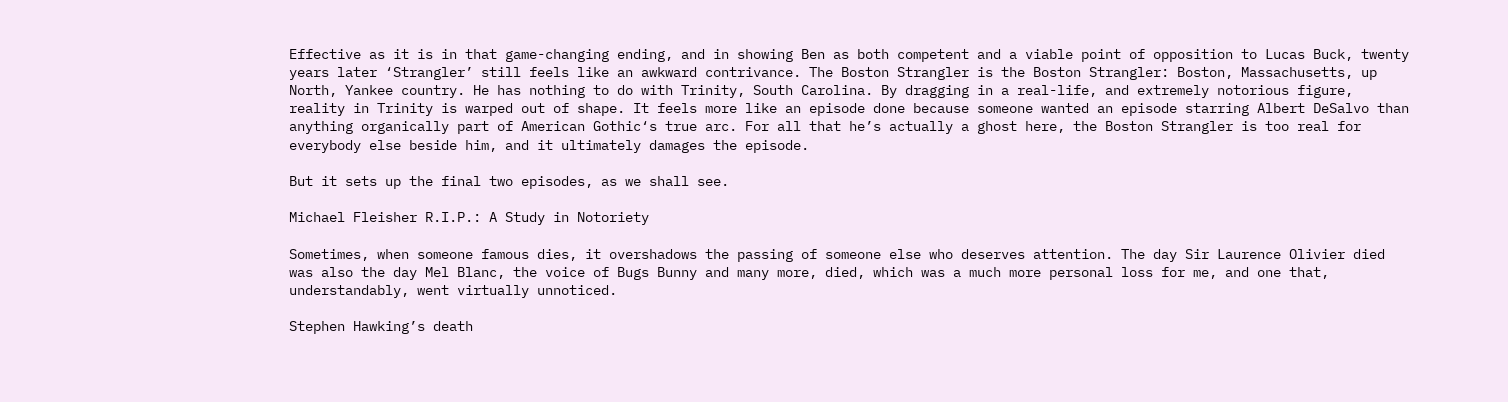Effective as it is in that game-changing ending, and in showing Ben as both competent and a viable point of opposition to Lucas Buck, twenty years later ‘Strangler’ still feels like an awkward contrivance. The Boston Strangler is the Boston Strangler: Boston, Massachusetts, up North, Yankee country. He has nothing to do with Trinity, South Carolina. By dragging in a real-life, and extremely notorious figure, reality in Trinity is warped out of shape. It feels more like an episode done because someone wanted an episode starring Albert DeSalvo than anything organically part of American Gothic‘s true arc. For all that he’s actually a ghost here, the Boston Strangler is too real for everybody else beside him, and it ultimately damages the episode.

But it sets up the final two episodes, as we shall see.

Michael Fleisher R.I.P.: A Study in Notoriety

Sometimes, when someone famous dies, it overshadows the passing of someone else who deserves attention. The day Sir Laurence Olivier died was also the day Mel Blanc, the voice of Bugs Bunny and many more, died, which was a much more personal loss for me, and one that, understandably, went virtually unnoticed.

Stephen Hawking’s death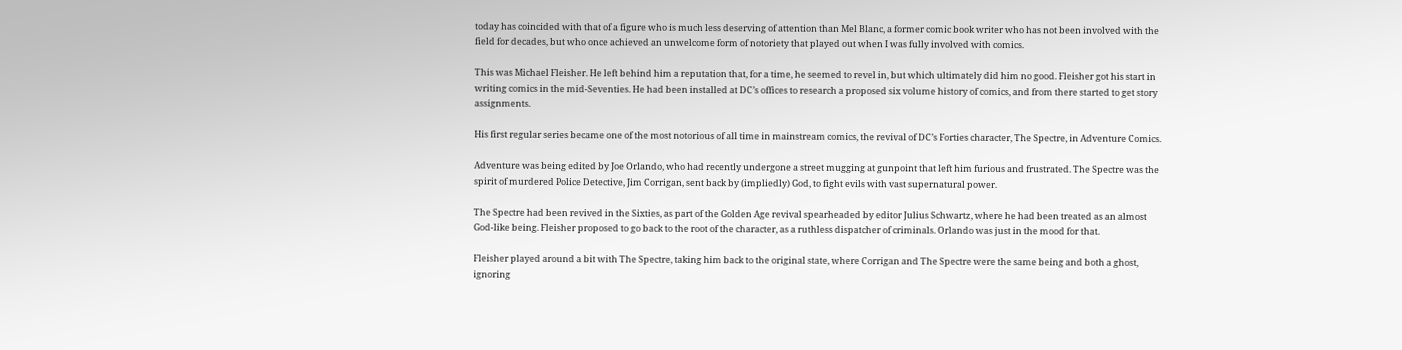today has coincided with that of a figure who is much less deserving of attention than Mel Blanc, a former comic book writer who has not been involved with the field for decades, but who once achieved an unwelcome form of notoriety that played out when I was fully involved with comics.

This was Michael Fleisher. He left behind him a reputation that, for a time, he seemed to revel in, but which ultimately did him no good. Fleisher got his start in writing comics in the mid-Seventies. He had been installed at DC’s offices to research a proposed six volume history of comics, and from there started to get story assignments.

His first regular series became one of the most notorious of all time in mainstream comics, the revival of DC’s Forties character, The Spectre, in Adventure Comics.

Adventure was being edited by Joe Orlando, who had recently undergone a street mugging at gunpoint that left him furious and frustrated. The Spectre was the spirit of murdered Police Detective, Jim Corrigan, sent back by (impliedly) God, to fight evils with vast supernatural power.

The Spectre had been revived in the Sixties, as part of the Golden Age revival spearheaded by editor Julius Schwartz, where he had been treated as an almost God-like being. Fleisher proposed to go back to the root of the character, as a ruthless dispatcher of criminals. Orlando was just in the mood for that.

Fleisher played around a bit with The Spectre, taking him back to the original state, where Corrigan and The Spectre were the same being and both a ghost, ignoring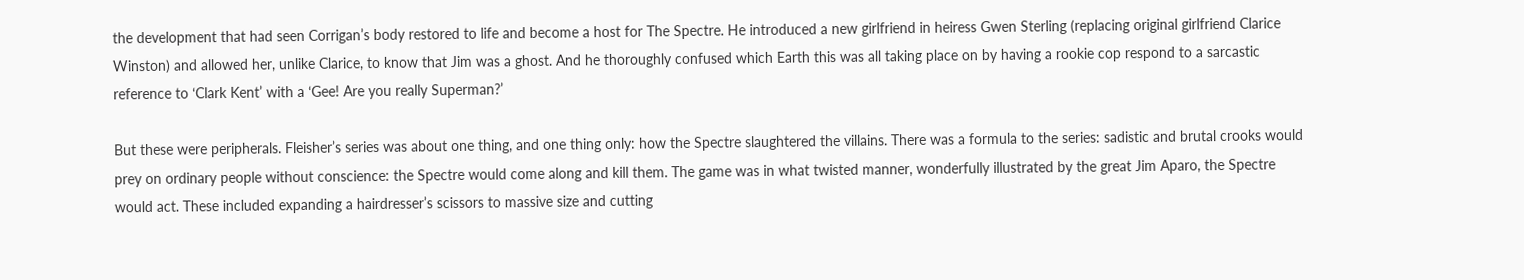the development that had seen Corrigan’s body restored to life and become a host for The Spectre. He introduced a new girlfriend in heiress Gwen Sterling (replacing original girlfriend Clarice Winston) and allowed her, unlike Clarice, to know that Jim was a ghost. And he thoroughly confused which Earth this was all taking place on by having a rookie cop respond to a sarcastic reference to ‘Clark Kent’ with a ‘Gee! Are you really Superman?’

But these were peripherals. Fleisher’s series was about one thing, and one thing only: how the Spectre slaughtered the villains. There was a formula to the series: sadistic and brutal crooks would prey on ordinary people without conscience: the Spectre would come along and kill them. The game was in what twisted manner, wonderfully illustrated by the great Jim Aparo, the Spectre would act. These included expanding a hairdresser’s scissors to massive size and cutting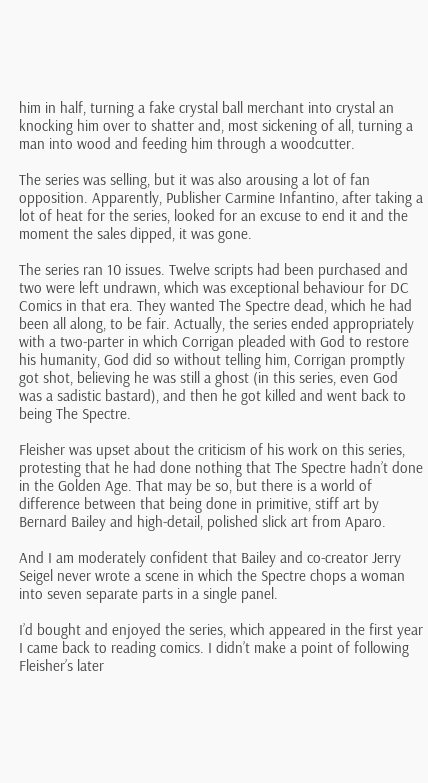him in half, turning a fake crystal ball merchant into crystal an knocking him over to shatter and, most sickening of all, turning a man into wood and feeding him through a woodcutter.

The series was selling, but it was also arousing a lot of fan opposition. Apparently, Publisher Carmine Infantino, after taking a lot of heat for the series, looked for an excuse to end it and the moment the sales dipped, it was gone.

The series ran 10 issues. Twelve scripts had been purchased and two were left undrawn, which was exceptional behaviour for DC Comics in that era. They wanted The Spectre dead, which he had been all along, to be fair. Actually, the series ended appropriately with a two-parter in which Corrigan pleaded with God to restore his humanity, God did so without telling him, Corrigan promptly got shot, believing he was still a ghost (in this series, even God was a sadistic bastard), and then he got killed and went back to being The Spectre.

Fleisher was upset about the criticism of his work on this series, protesting that he had done nothing that The Spectre hadn’t done in the Golden Age. That may be so, but there is a world of difference between that being done in primitive, stiff art by Bernard Bailey and high-detail, polished slick art from Aparo.

And I am moderately confident that Bailey and co-creator Jerry Seigel never wrote a scene in which the Spectre chops a woman into seven separate parts in a single panel.

I’d bought and enjoyed the series, which appeared in the first year I came back to reading comics. I didn’t make a point of following Fleisher’s later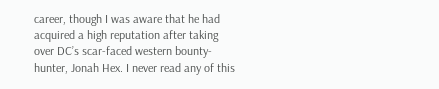career, though I was aware that he had acquired a high reputation after taking over DC’s scar-faced western bounty-hunter, Jonah Hex. I never read any of this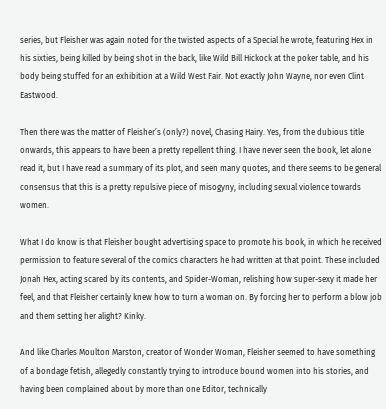series, but Fleisher was again noted for the twisted aspects of a Special he wrote, featuring Hex in his sixties, being killed by being shot in the back, like Wild Bill Hickock at the poker table, and his body being stuffed for an exhibition at a Wild West Fair. Not exactly John Wayne, nor even Clint Eastwood.

Then there was the matter of Fleisher’s (only?) novel, Chasing Hairy. Yes, from the dubious title onwards, this appears to have been a pretty repellent thing. I have never seen the book, let alone read it, but I have read a summary of its plot, and seen many quotes, and there seems to be general consensus that this is a pretty repulsive piece of misogyny, including sexual violence towards women.

What I do know is that Fleisher bought advertising space to promote his book, in which he received permission to feature several of the comics characters he had written at that point. These included Jonah Hex, acting scared by its contents, and Spider-Woman, relishing how super-sexy it made her feel, and that Fleisher certainly knew how to turn a woman on. By forcing her to perform a blow job and them setting her alight? Kinky.

And like Charles Moulton Marston, creator of Wonder Woman, Fleisher seemed to have something of a bondage fetish, allegedly constantly trying to introduce bound women into his stories, and having been complained about by more than one Editor, technically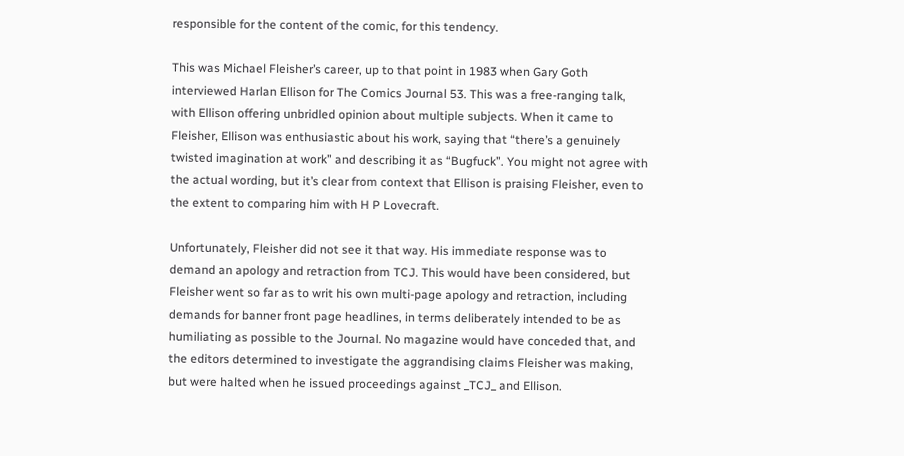responsible for the content of the comic, for this tendency.

This was Michael Fleisher’s career, up to that point in 1983 when Gary Goth interviewed Harlan Ellison for The Comics Journal 53. This was a free-ranging talk, with Ellison offering unbridled opinion about multiple subjects. When it came to Fleisher, Ellison was enthusiastic about his work, saying that “there’s a genuinely twisted imagination at work” and describing it as “Bugfuck”. You might not agree with the actual wording, but it’s clear from context that Ellison is praising Fleisher, even to the extent to comparing him with H P Lovecraft.

Unfortunately, Fleisher did not see it that way. His immediate response was to demand an apology and retraction from TCJ. This would have been considered, but Fleisher went so far as to writ his own multi-page apology and retraction, including demands for banner front page headlines, in terms deliberately intended to be as humiliating as possible to the Journal. No magazine would have conceded that, and the editors determined to investigate the aggrandising claims Fleisher was making, but were halted when he issued proceedings against _TCJ_ and Ellison.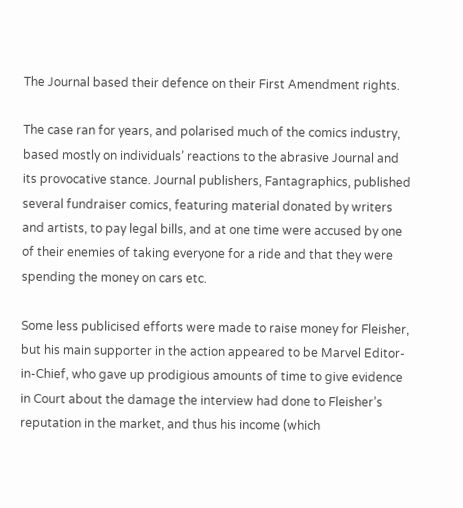The Journal based their defence on their First Amendment rights.

The case ran for years, and polarised much of the comics industry, based mostly on individuals’ reactions to the abrasive Journal and its provocative stance. Journal publishers, Fantagraphics, published several fundraiser comics, featuring material donated by writers and artists, to pay legal bills, and at one time were accused by one of their enemies of taking everyone for a ride and that they were spending the money on cars etc.

Some less publicised efforts were made to raise money for Fleisher, but his main supporter in the action appeared to be Marvel Editor-in-Chief, who gave up prodigious amounts of time to give evidence in Court about the damage the interview had done to Fleisher’s reputation in the market, and thus his income (which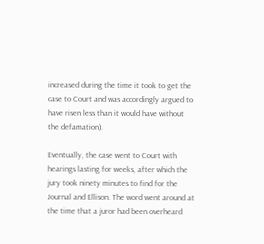increased during the time it took to get the case to Court and was accordingly argued to have risen less than it would have without the defamation).

Eventually, the case went to Court with hearings lasting for weeks, after which the jury took ninety minutes to find for the Journal and Ellison. The word went around at the time that a juror had been overheard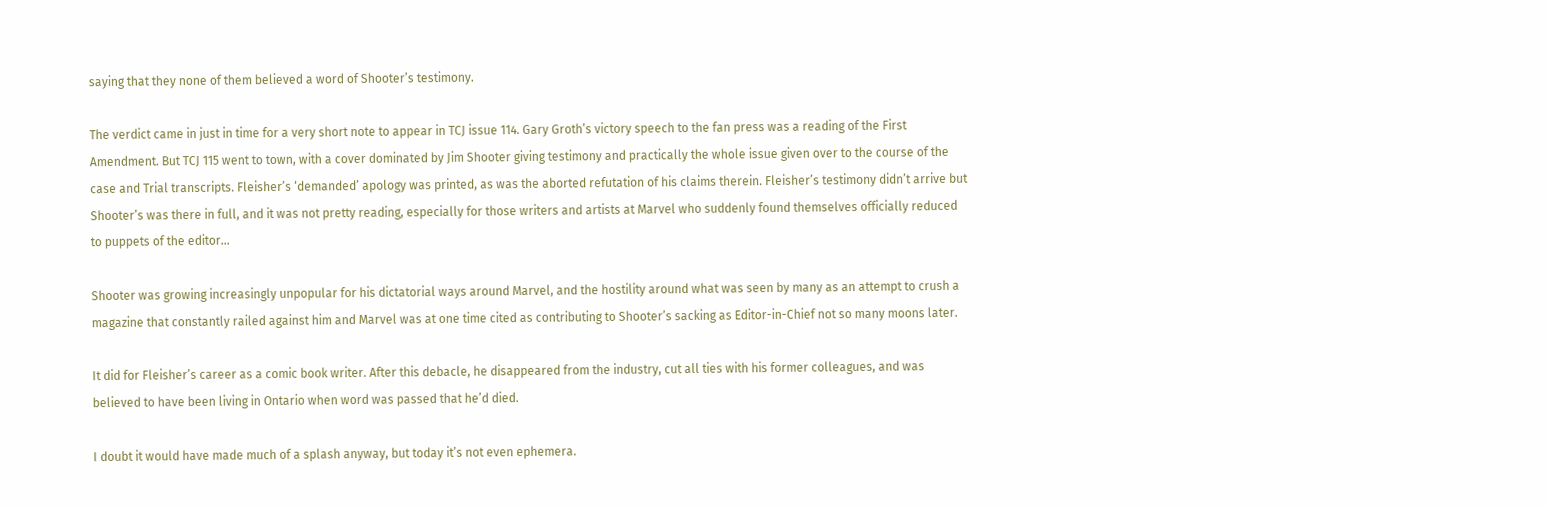saying that they none of them believed a word of Shooter’s testimony.

The verdict came in just in time for a very short note to appear in TCJ issue 114. Gary Groth’s victory speech to the fan press was a reading of the First Amendment. But TCJ 115 went to town, with a cover dominated by Jim Shooter giving testimony and practically the whole issue given over to the course of the case and Trial transcripts. Fleisher’s ‘demanded’ apology was printed, as was the aborted refutation of his claims therein. Fleisher’s testimony didn’t arrive but Shooter’s was there in full, and it was not pretty reading, especially for those writers and artists at Marvel who suddenly found themselves officially reduced to puppets of the editor…

Shooter was growing increasingly unpopular for his dictatorial ways around Marvel, and the hostility around what was seen by many as an attempt to crush a magazine that constantly railed against him and Marvel was at one time cited as contributing to Shooter’s sacking as Editor-in-Chief not so many moons later.

It did for Fleisher’s career as a comic book writer. After this debacle, he disappeared from the industry, cut all ties with his former colleagues, and was believed to have been living in Ontario when word was passed that he’d died.

I doubt it would have made much of a splash anyway, but today it’s not even ephemera.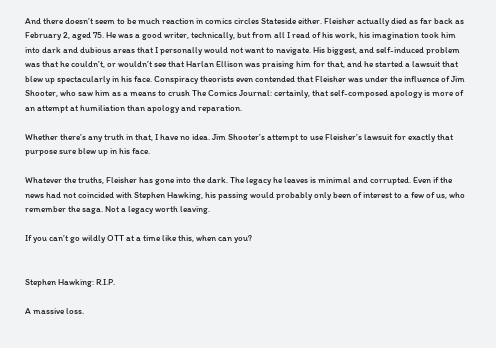And there doesn’t seem to be much reaction in comics circles Stateside either. Fleisher actually died as far back as February 2, aged 75. He was a good writer, technically, but from all I read of his work, his imagination took him into dark and dubious areas that I personally would not want to navigate. His biggest, and self-induced problem was that he couldn’t, or wouldn’t see that Harlan Ellison was praising him for that, and he started a lawsuit that blew up spectacularly in his face. Conspiracy theorists even contended that Fleisher was under the influence of Jim Shooter, who saw him as a means to crush The Comics Journal: certainly, that self-composed apology is more of an attempt at humiliation than apology and reparation.

Whether there’s any truth in that, I have no idea. Jim Shooter’s attempt to use Fleisher’s lawsuit for exactly that purpose sure blew up in his face.

Whatever the truths, Fleisher has gone into the dark. The legacy he leaves is minimal and corrupted. Even if the news had not coincided with Stephen Hawking, his passing would probably only been of interest to a few of us, who remember the saga. Not a legacy worth leaving.

If you can’t go wildly OTT at a time like this, when can you?


Stephen Hawking: R.I.P.

A massive loss.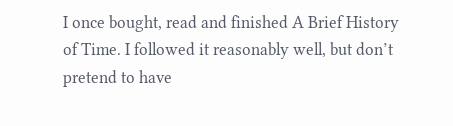I once bought, read and finished A Brief History of Time. I followed it reasonably well, but don’t pretend to have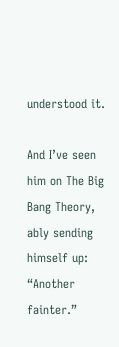understood it.

And I’ve seen him on The Big Bang Theory, ably sending himself up: “Another fainter.”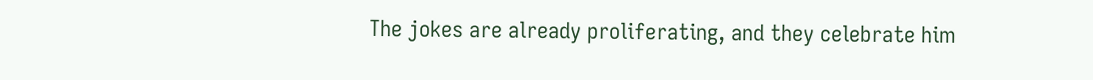The jokes are already proliferating, and they celebrate him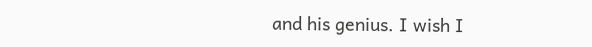and his genius. I wish I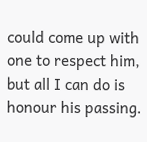could come up with one to respect him, but all I can do is honour his passing.